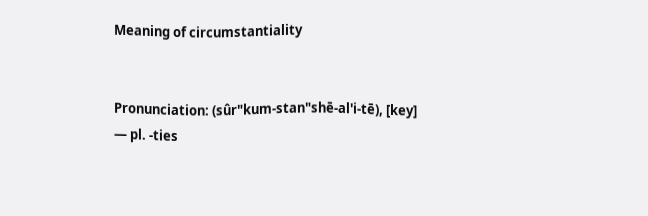Meaning of circumstantiality


Pronunciation: (sûr"kum-stan"shē-al'i-tē), [key]
— pl. -ties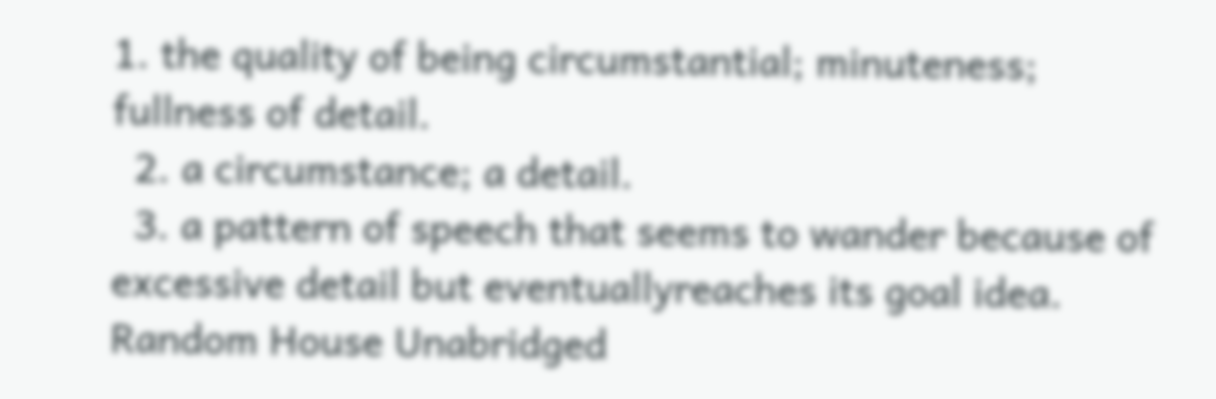1. the quality of being circumstantial; minuteness; fullness of detail.
  2. a circumstance; a detail.
  3. a pattern of speech that seems to wander because of excessive detail but eventuallyreaches its goal idea.
Random House Unabridged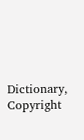Dictionary, Copyright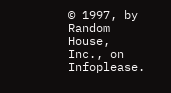© 1997, by Random House, Inc., on Infoplease.